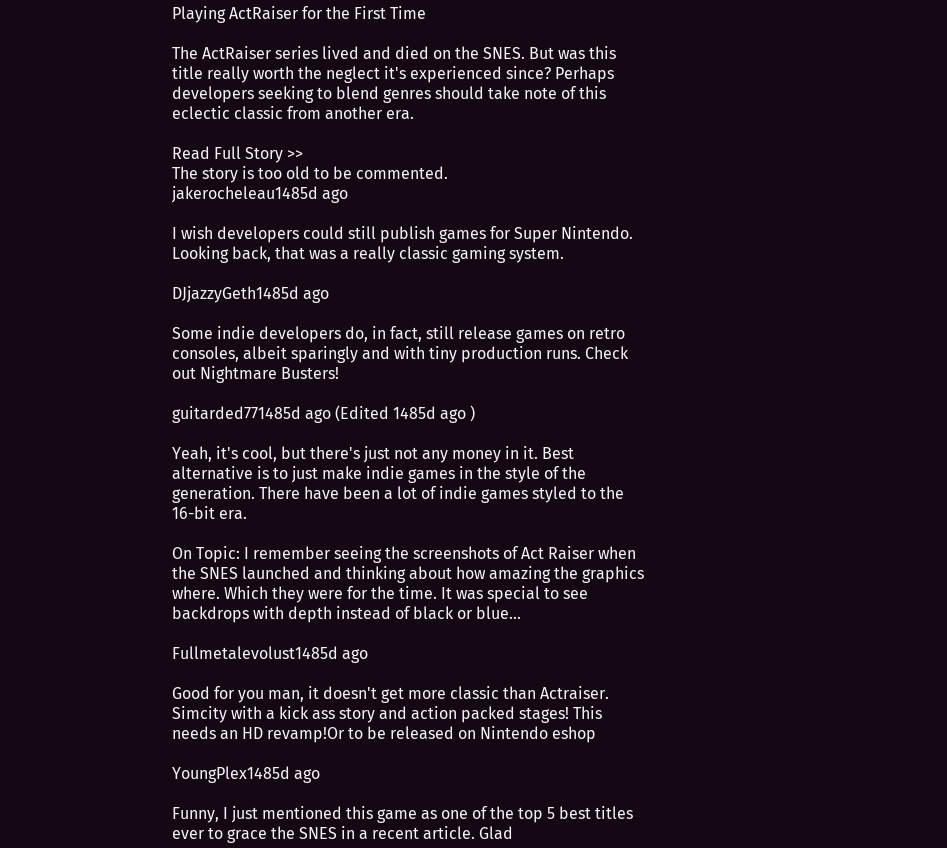Playing ActRaiser for the First Time

The ActRaiser series lived and died on the SNES. But was this title really worth the neglect it's experienced since? Perhaps developers seeking to blend genres should take note of this eclectic classic from another era.

Read Full Story >>
The story is too old to be commented.
jakerocheleau1485d ago

I wish developers could still publish games for Super Nintendo. Looking back, that was a really classic gaming system.

DJjazzyGeth1485d ago

Some indie developers do, in fact, still release games on retro consoles, albeit sparingly and with tiny production runs. Check out Nightmare Busters!

guitarded771485d ago (Edited 1485d ago )

Yeah, it's cool, but there's just not any money in it. Best alternative is to just make indie games in the style of the generation. There have been a lot of indie games styled to the 16-bit era.

On Topic: I remember seeing the screenshots of Act Raiser when the SNES launched and thinking about how amazing the graphics where. Which they were for the time. It was special to see backdrops with depth instead of black or blue...

Fullmetalevolust1485d ago

Good for you man, it doesn't get more classic than Actraiser. Simcity with a kick ass story and action packed stages! This needs an HD revamp!Or to be released on Nintendo eshop

YoungPlex1485d ago

Funny, I just mentioned this game as one of the top 5 best titles ever to grace the SNES in a recent article. Glad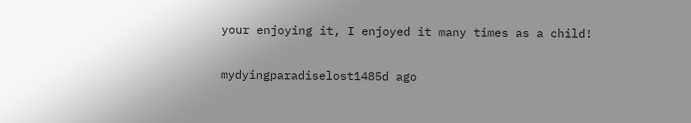your enjoying it, I enjoyed it many times as a child!

mydyingparadiselost1485d ago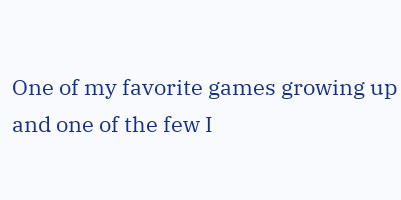One of my favorite games growing up and one of the few I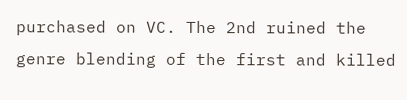purchased on VC. The 2nd ruined the genre blending of the first and killed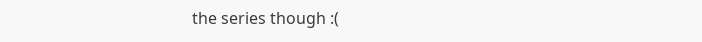the series though :(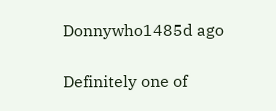Donnywho1485d ago

Definitely one of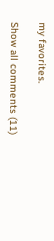my favorites.

Show all comments (11)